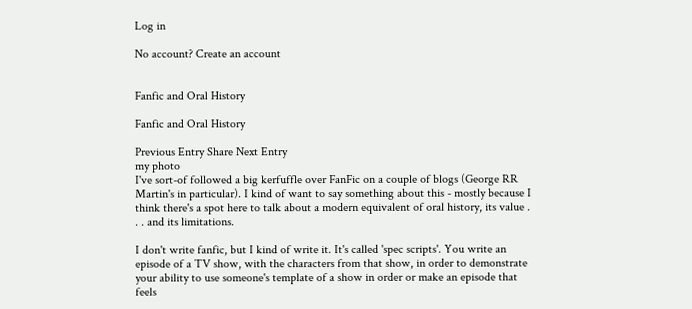Log in

No account? Create an account


Fanfic and Oral History

Fanfic and Oral History

Previous Entry Share Next Entry
my photo
I've sort-of followed a big kerfuffle over FanFic on a couple of blogs (George RR Martin's in particular). I kind of want to say something about this - mostly because I think there's a spot here to talk about a modern equivalent of oral history, its value . . . and its limitations.

I don't write fanfic, but I kind of write it. It's called 'spec scripts'. You write an episode of a TV show, with the characters from that show, in order to demonstrate your ability to use someone's template of a show in order or make an episode that feels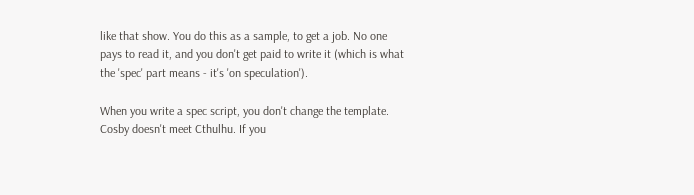like that show. You do this as a sample, to get a job. No one pays to read it, and you don't get paid to write it (which is what the 'spec' part means - it's 'on speculation').

When you write a spec script, you don't change the template. Cosby doesn't meet Cthulhu. If you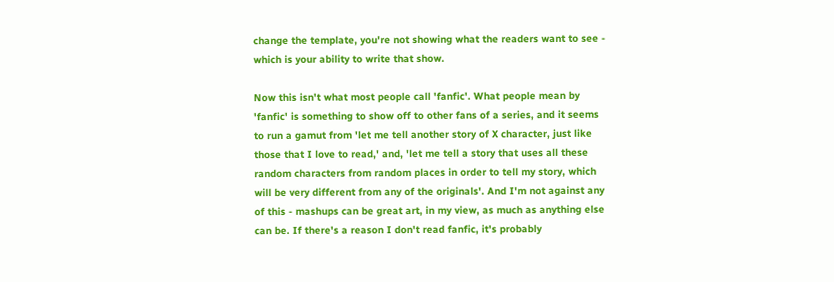change the template, you're not showing what the readers want to see - which is your ability to write that show.

Now this isn't what most people call 'fanfic'. What people mean by 'fanfic' is something to show off to other fans of a series, and it seems to run a gamut from 'let me tell another story of X character, just like those that I love to read,' and, 'let me tell a story that uses all these random characters from random places in order to tell my story, which will be very different from any of the originals'. And I'm not against any of this - mashups can be great art, in my view, as much as anything else can be. If there's a reason I don't read fanfic, it's probably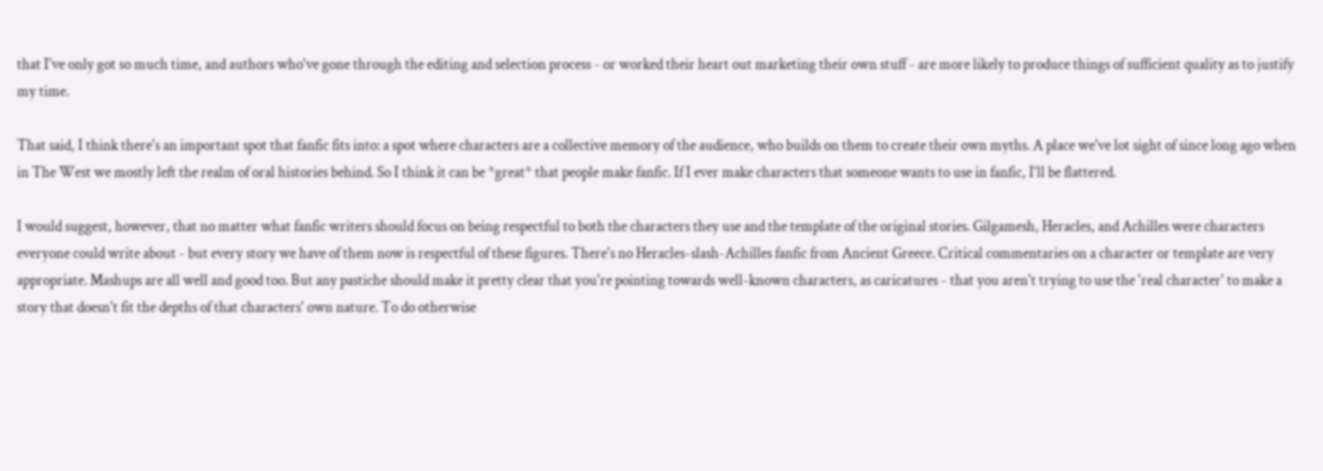that I've only got so much time, and authors who've gone through the editing and selection process - or worked their heart out marketing their own stuff - are more likely to produce things of sufficient quality as to justify my time.

That said, I think there's an important spot that fanfic fits into: a spot where characters are a collective memory of the audience, who builds on them to create their own myths. A place we've lot sight of since long ago when in The West we mostly left the realm of oral histories behind. So I think it can be *great* that people make fanfic. If I ever make characters that someone wants to use in fanfic, I'll be flattered.

I would suggest, however, that no matter what fanfic writers should focus on being respectful to both the characters they use and the template of the original stories. Gilgamesh, Heracles, and Achilles were characters everyone could write about - but every story we have of them now is respectful of these figures. There's no Heracles-slash-Achilles fanfic from Ancient Greece. Critical commentaries on a character or template are very appropriate. Mashups are all well and good too. But any pastiche should make it pretty clear that you're pointing towards well-known characters, as caricatures - that you aren't trying to use the 'real character' to make a story that doesn't fit the depths of that characters' own nature. To do otherwise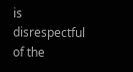is disrespectful of the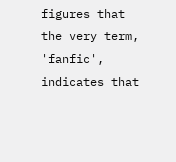figures that the very term, 'fanfic', indicates that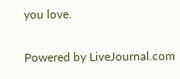you love.

Powered by LiveJournal.com